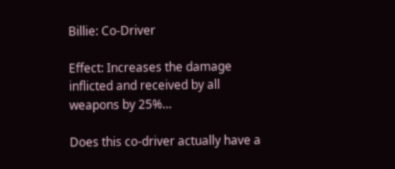Billie: Co-Driver

Effect: Increases the damage inflicted and received by all weapons by 25%…

Does this co-driver actually have a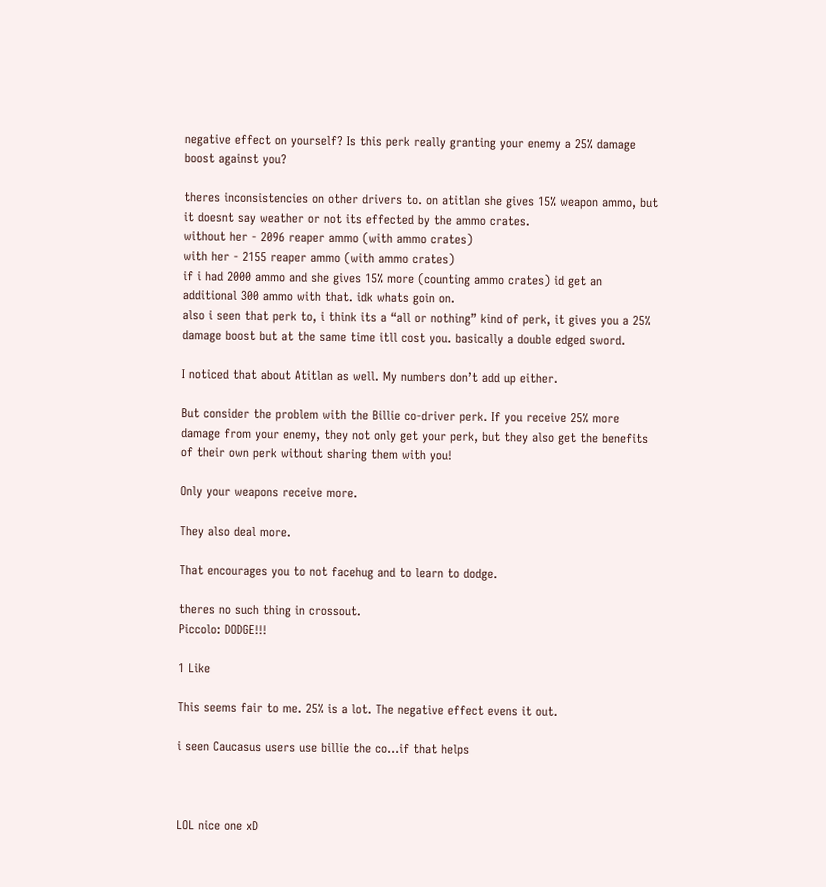negative effect on yourself? Is this perk really granting your enemy a 25% damage boost against you?

theres inconsistencies on other drivers to. on atitlan she gives 15% weapon ammo, but it doesnt say weather or not its effected by the ammo crates.
without her - 2096 reaper ammo (with ammo crates)
with her - 2155 reaper ammo (with ammo crates)
if i had 2000 ammo and she gives 15% more (counting ammo crates) id get an additional 300 ammo with that. idk whats goin on.
also i seen that perk to, i think its a “all or nothing” kind of perk, it gives you a 25% damage boost but at the same time itll cost you. basically a double edged sword.

I noticed that about Atitlan as well. My numbers don’t add up either.

But consider the problem with the Billie co-driver perk. If you receive 25% more damage from your enemy, they not only get your perk, but they also get the benefits of their own perk without sharing them with you!

Only your weapons receive more.

They also deal more.

That encourages you to not facehug and to learn to dodge.

theres no such thing in crossout.
Piccolo: DODGE!!!

1 Like

This seems fair to me. 25% is a lot. The negative effect evens it out.

i seen Caucasus users use billie the co…if that helps



LOL nice one xD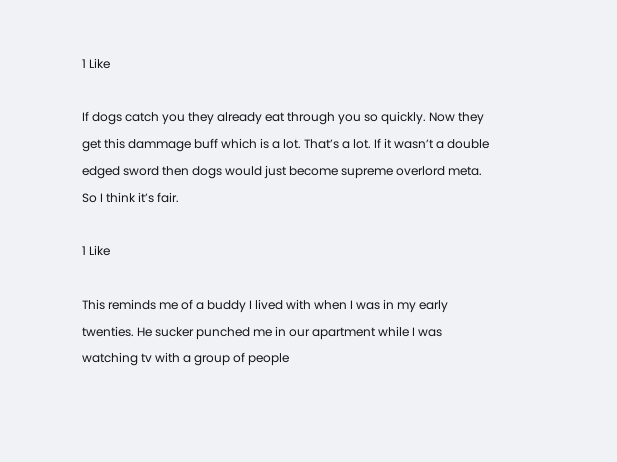1 Like

If dogs catch you they already eat through you so quickly. Now they get this dammage buff which is a lot. That’s a lot. If it wasn’t a double edged sword then dogs would just become supreme overlord meta. So I think it’s fair.

1 Like

This reminds me of a buddy I lived with when I was in my early twenties. He sucker punched me in our apartment while I was watching tv with a group of people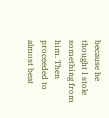because he thought I stole something from him. Then proceeded to almost beat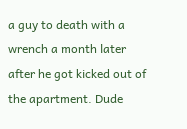a guy to death with a wrench a month later after he got kicked out of the apartment. Dude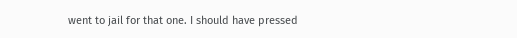went to jail for that one. I should have pressed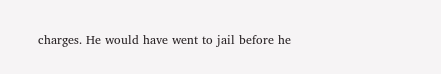charges. He would have went to jail before he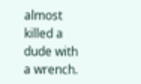almost killed a dude with a wrench.